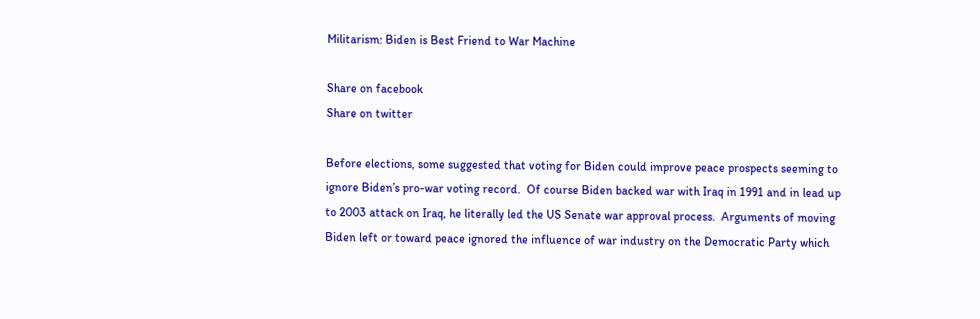Militarism: Biden is Best Friend to War Machine

Share on facebook
Share on twitter

Before elections, some suggested that voting for Biden could improve peace prospects seeming to ignore Biden’s pro-war voting record.  Of course Biden backed war with Iraq in 1991 and in lead up to 2003 attack on Iraq, he literally led the US Senate war approval process.  Arguments of moving Biden left or toward peace ignored the influence of war industry on the Democratic Party which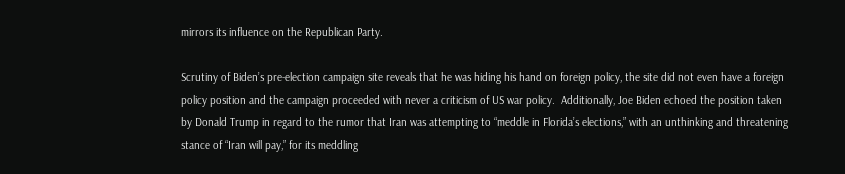mirrors its influence on the Republican Party.

Scrutiny of Biden’s pre-election campaign site reveals that he was hiding his hand on foreign policy, the site did not even have a foreign policy position and the campaign proceeded with never a criticism of US war policy.  Additionally, Joe Biden echoed the position taken by Donald Trump in regard to the rumor that Iran was attempting to “meddle in Florida’s elections,” with an unthinking and threatening stance of “Iran will pay,” for its meddling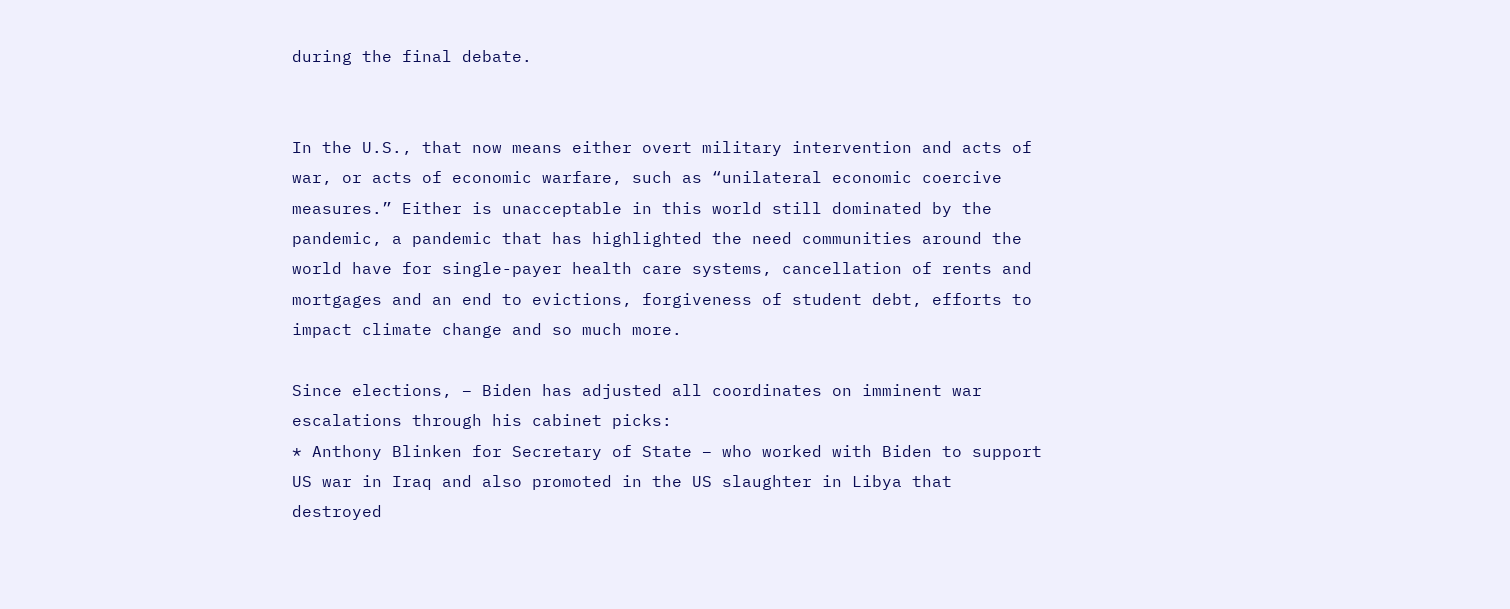during the final debate.


In the U.S., that now means either overt military intervention and acts of war, or acts of economic warfare, such as “unilateral economic coercive measures.” Either is unacceptable in this world still dominated by the pandemic, a pandemic that has highlighted the need communities around the world have for single-payer health care systems, cancellation of rents and mortgages and an end to evictions, forgiveness of student debt, efforts to impact climate change and so much more.

Since elections, – Biden has adjusted all coordinates on imminent war escalations through his cabinet picks:
* Anthony Blinken for Secretary of State – who worked with Biden to support US war in Iraq and also promoted in the US slaughter in Libya that destroyed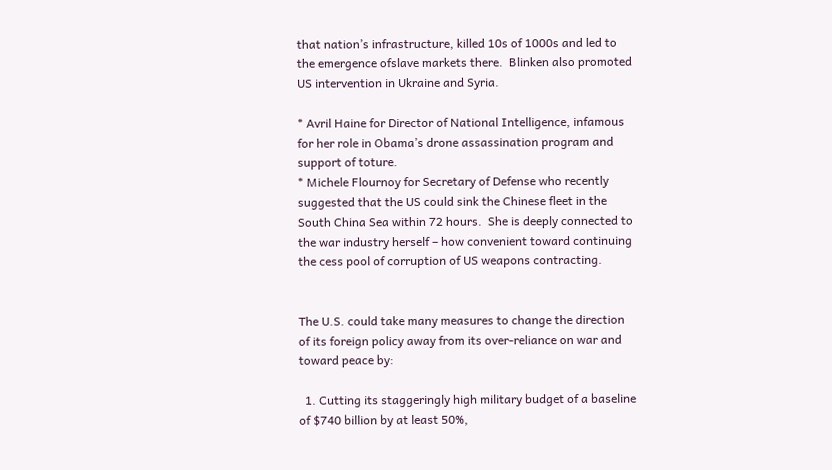that nation’s infrastructure, killed 10s of 1000s and led to the emergence ofslave markets there.  Blinken also promoted US intervention in Ukraine and Syria.

* Avril Haine for Director of National Intelligence, infamous for her role in Obama’s drone assassination program and support of toture.
* Michele Flournoy for Secretary of Defense who recently suggested that the US could sink the Chinese fleet in the South China Sea within 72 hours.  She is deeply connected to the war industry herself – how convenient toward continuing the cess pool of corruption of US weapons contracting.


The U.S. could take many measures to change the direction of its foreign policy away from its over-reliance on war and toward peace by:

  1. Cutting its staggeringly high military budget of a baseline of $740 billion by at least 50%,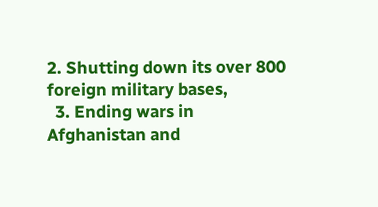2. Shutting down its over 800 foreign military bases,
  3. Ending wars in Afghanistan and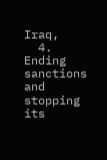Iraq,
  4. Ending sanctions and stopping its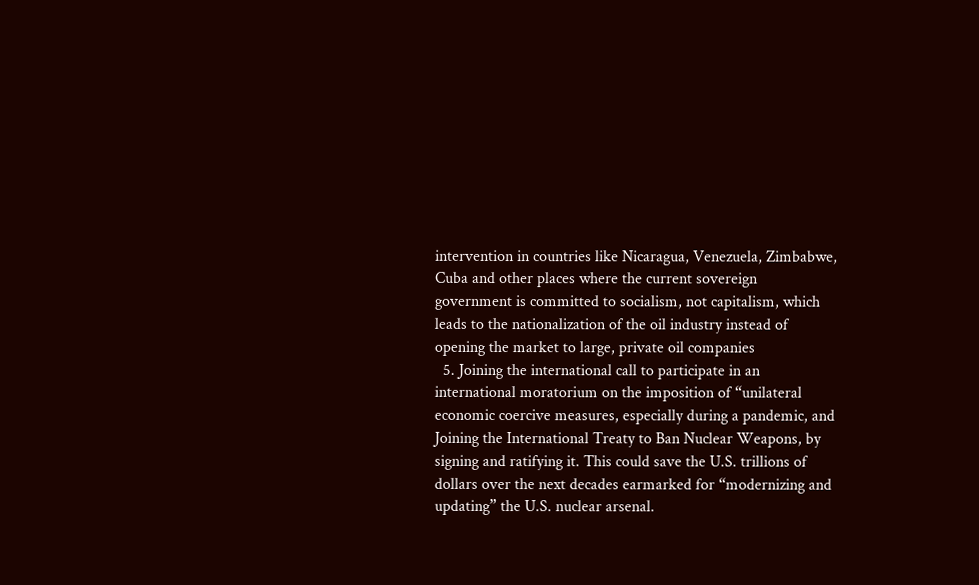intervention in countries like Nicaragua, Venezuela, Zimbabwe, Cuba and other places where the current sovereign government is committed to socialism, not capitalism, which leads to the nationalization of the oil industry instead of opening the market to large, private oil companies
  5. Joining the international call to participate in an international moratorium on the imposition of “unilateral economic coercive measures, especially during a pandemic, and Joining the International Treaty to Ban Nuclear Weapons, by signing and ratifying it. This could save the U.S. trillions of dollars over the next decades earmarked for “modernizing and updating” the U.S. nuclear arsenal.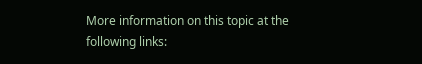More information on this topic at the following links: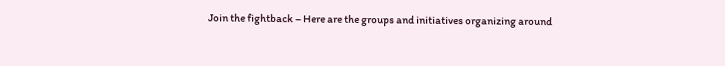Join the fightback – Here are the groups and initiatives organizing around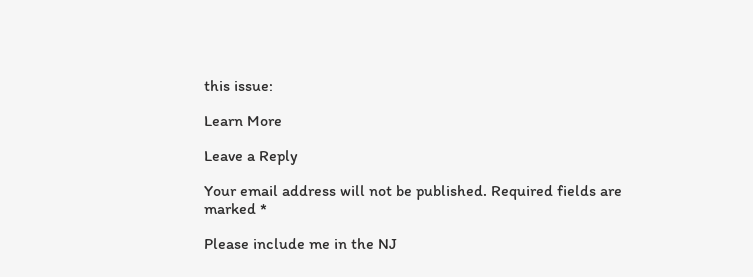this issue:

Learn More

Leave a Reply

Your email address will not be published. Required fields are marked *

Please include me in the NJ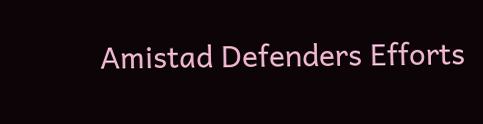Amistad Defenders Efforts